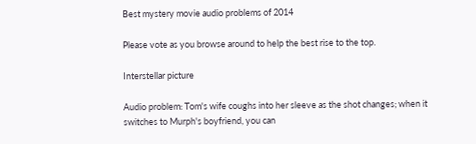Best mystery movie audio problems of 2014

Please vote as you browse around to help the best rise to the top.

Interstellar picture

Audio problem: Tom's wife coughs into her sleeve as the shot changes; when it switches to Murph's boyfriend, you can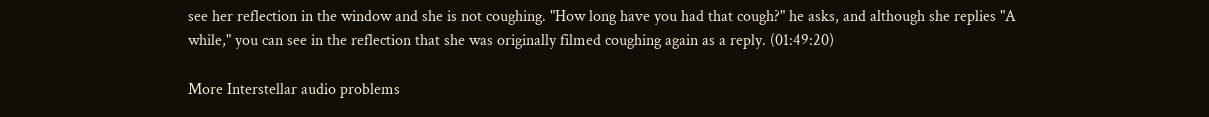see her reflection in the window and she is not coughing. "How long have you had that cough?" he asks, and although she replies "A while," you can see in the reflection that she was originally filmed coughing again as a reply. (01:49:20)

More Interstellar audio problems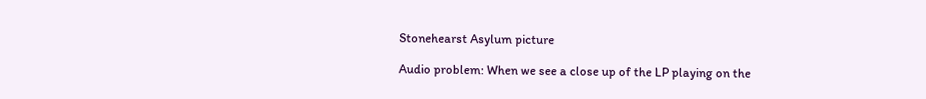Stonehearst Asylum picture

Audio problem: When we see a close up of the LP playing on the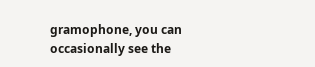gramophone, you can occasionally see the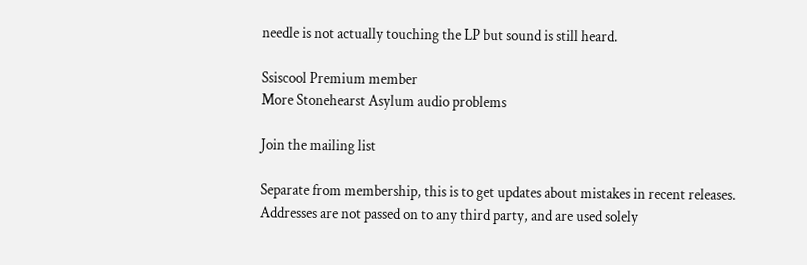needle is not actually touching the LP but sound is still heard.

Ssiscool Premium member
More Stonehearst Asylum audio problems

Join the mailing list

Separate from membership, this is to get updates about mistakes in recent releases. Addresses are not passed on to any third party, and are used solely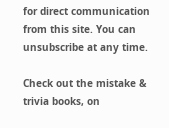for direct communication from this site. You can unsubscribe at any time.

Check out the mistake & trivia books, on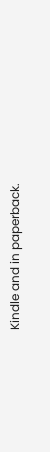Kindle and in paperback.